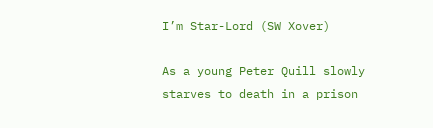I’m Star-Lord (SW Xover)

As a young Peter Quill slowly starves to death in a prison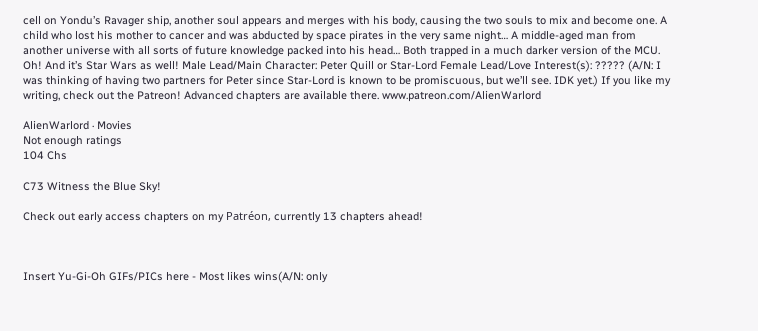cell on Yondu’s Ravager ship, another soul appears and merges with his body, causing the two souls to mix and become one. A child who lost his mother to cancer and was abducted by space pirates in the very same night… A middle-aged man from another universe with all sorts of future knowledge packed into his head… Both trapped in a much darker version of the MCU. Oh! And it’s Star Wars as well! Male Lead/Main Character: Peter Quill or Star-Lord Female Lead/Love Interest(s): ????? (A/N: I was thinking of having two partners for Peter since Star-Lord is known to be promiscuous, but we’ll see. IDK yet.) If you like my writing, check out the Patreon! Advanced chapters are available there. www.patreon.com/AlienWarlord

AlienWarlord · Movies
Not enough ratings
104 Chs

C73 Witness the Blue Sky!

Check out early access chapters on my Patréon, currently 13 chapters ahead!



Insert Yu-Gi-Oh GIFs/PICs here - Most likes wins(A/N: only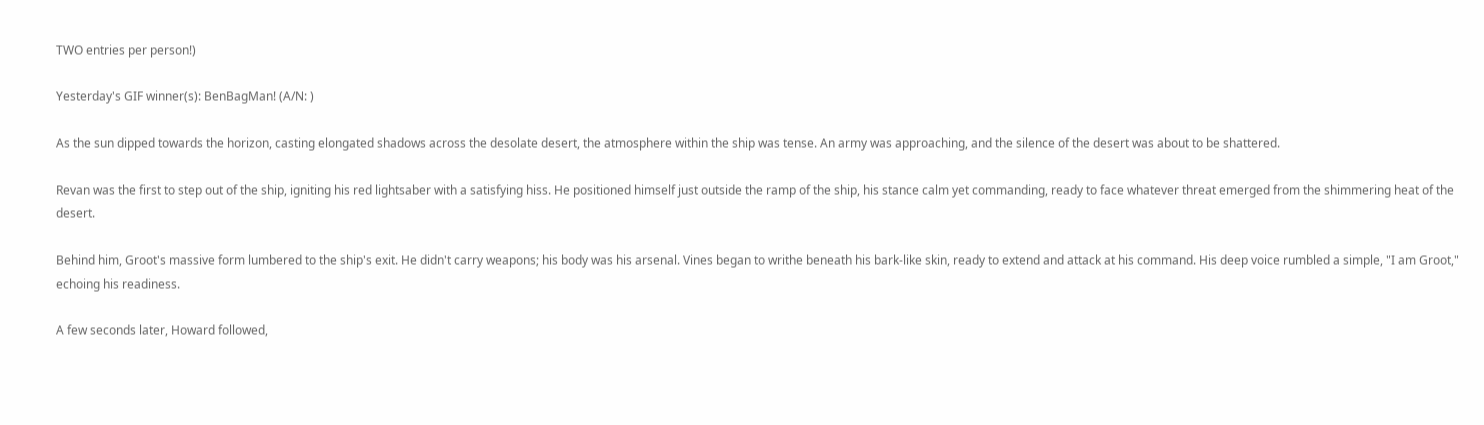TWO entries per person!)

Yesterday's GIF winner(s): BenBagMan! (A/N: )

As the sun dipped towards the horizon, casting elongated shadows across the desolate desert, the atmosphere within the ship was tense. An army was approaching, and the silence of the desert was about to be shattered.

Revan was the first to step out of the ship, igniting his red lightsaber with a satisfying hiss. He positioned himself just outside the ramp of the ship, his stance calm yet commanding, ready to face whatever threat emerged from the shimmering heat of the desert.

Behind him, Groot's massive form lumbered to the ship's exit. He didn't carry weapons; his body was his arsenal. Vines began to writhe beneath his bark-like skin, ready to extend and attack at his command. His deep voice rumbled a simple, "I am Groot," echoing his readiness.

A few seconds later, Howard followed,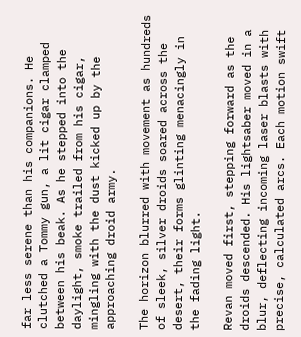far less serene than his companions. He clutched a Tommy gun, a lit cigar clamped between his beak. As he stepped into the daylight, smoke trailed from his cigar, mingling with the dust kicked up by the approaching droid army.

The horizon blurred with movement as hundreds of sleek, silver droids soared across the desert, their forms glinting menacingly in the fading light.

Revan moved first, stepping forward as the droids descended. His lightsaber moved in a blur, deflecting incoming laser blasts with precise, calculated arcs. Each motion swift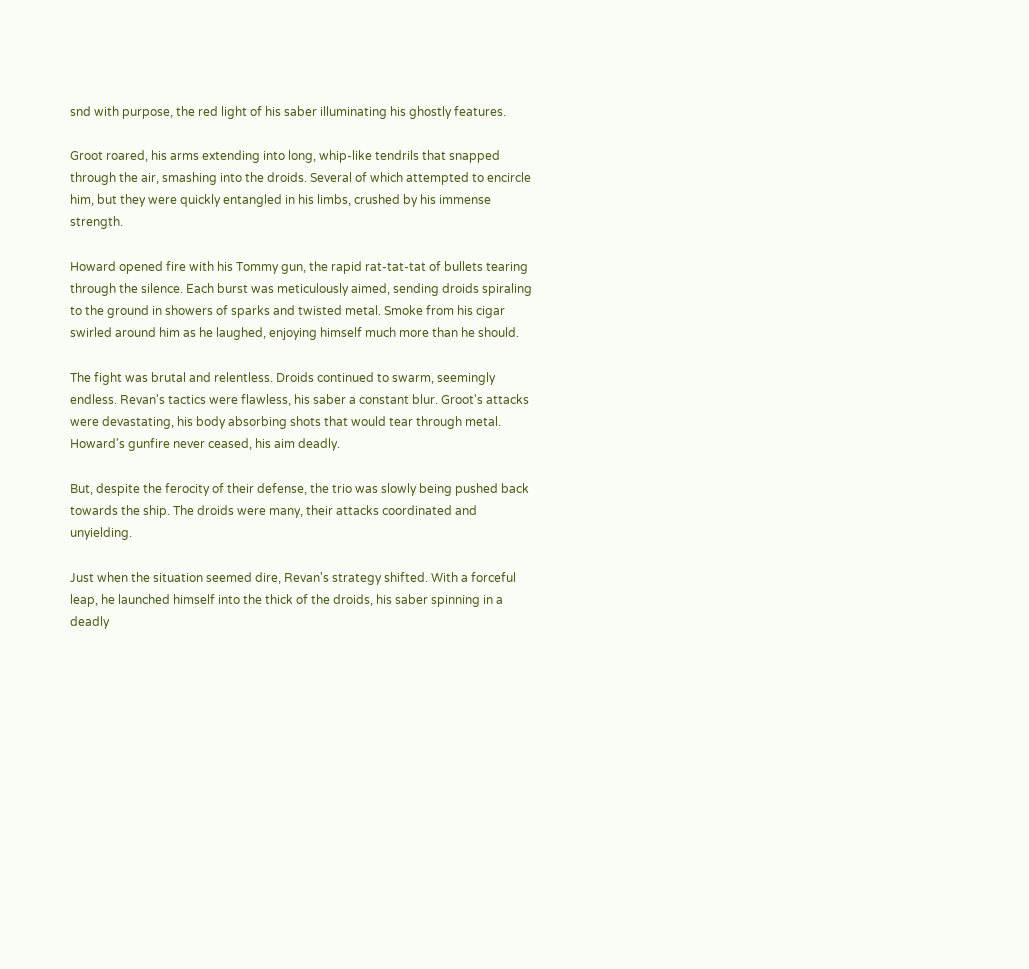snd with purpose, the red light of his saber illuminating his ghostly features.

Groot roared, his arms extending into long, whip-like tendrils that snapped through the air, smashing into the droids. Several of which attempted to encircle him, but they were quickly entangled in his limbs, crushed by his immense strength.

Howard opened fire with his Tommy gun, the rapid rat-tat-tat of bullets tearing through the silence. Each burst was meticulously aimed, sending droids spiraling to the ground in showers of sparks and twisted metal. Smoke from his cigar swirled around him as he laughed, enjoying himself much more than he should.

The fight was brutal and relentless. Droids continued to swarm, seemingly endless. Revan's tactics were flawless, his saber a constant blur. Groot's attacks were devastating, his body absorbing shots that would tear through metal. Howard's gunfire never ceased, his aim deadly.

But, despite the ferocity of their defense, the trio was slowly being pushed back towards the ship. The droids were many, their attacks coordinated and unyielding.

Just when the situation seemed dire, Revan's strategy shifted. With a forceful leap, he launched himself into the thick of the droids, his saber spinning in a deadly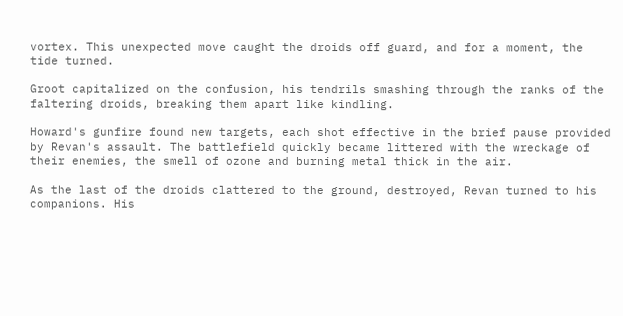vortex. This unexpected move caught the droids off guard, and for a moment, the tide turned.

Groot capitalized on the confusion, his tendrils smashing through the ranks of the faltering droids, breaking them apart like kindling.

Howard's gunfire found new targets, each shot effective in the brief pause provided by Revan's assault. The battlefield quickly became littered with the wreckage of their enemies, the smell of ozone and burning metal thick in the air.

As the last of the droids clattered to the ground, destroyed, Revan turned to his companions. His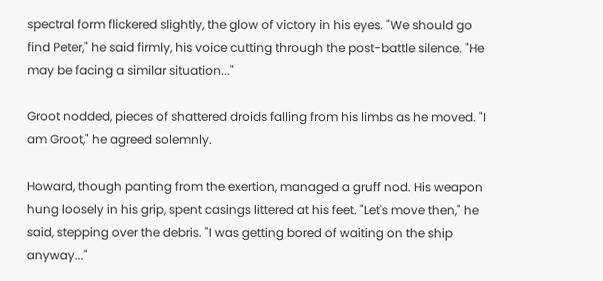spectral form flickered slightly, the glow of victory in his eyes. "We should go find Peter," he said firmly, his voice cutting through the post-battle silence. "He may be facing a similar situation..."

Groot nodded, pieces of shattered droids falling from his limbs as he moved. "I am Groot," he agreed solemnly.

Howard, though panting from the exertion, managed a gruff nod. His weapon hung loosely in his grip, spent casings littered at his feet. "Let's move then," he said, stepping over the debris. "I was getting bored of waiting on the ship anyway..."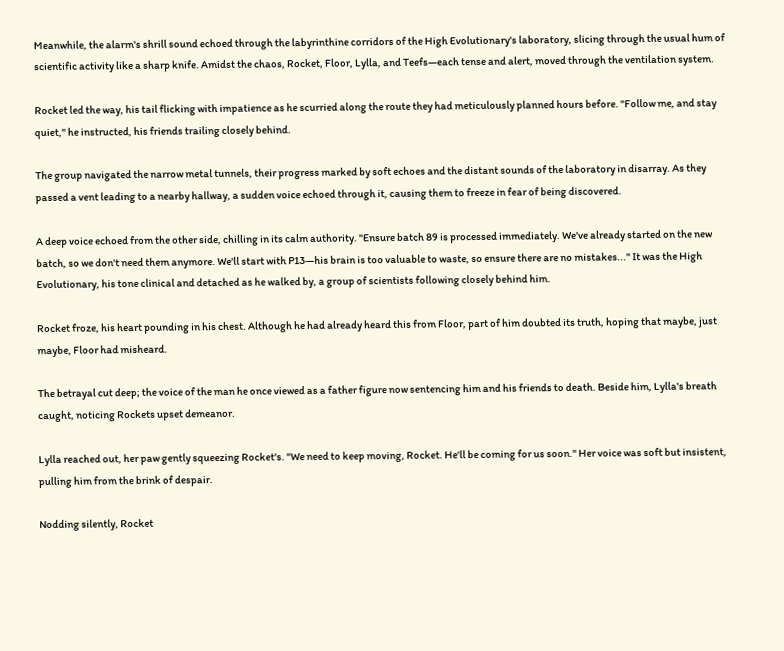Meanwhile, the alarm's shrill sound echoed through the labyrinthine corridors of the High Evolutionary's laboratory, slicing through the usual hum of scientific activity like a sharp knife. Amidst the chaos, Rocket, Floor, Lylla, and Teefs—each tense and alert, moved through the ventilation system.

Rocket led the way, his tail flicking with impatience as he scurried along the route they had meticulously planned hours before. "Follow me, and stay quiet," he instructed, his friends trailing closely behind.

The group navigated the narrow metal tunnels, their progress marked by soft echoes and the distant sounds of the laboratory in disarray. As they passed a vent leading to a nearby hallway, a sudden voice echoed through it, causing them to freeze in fear of being discovered.

A deep voice echoed from the other side, chilling in its calm authority. "Ensure batch 89 is processed immediately. We've already started on the new batch, so we don't need them anymore. We'll start with P13—his brain is too valuable to waste, so ensure there are no mistakes..." It was the High Evolutionary, his tone clinical and detached as he walked by, a group of scientists following closely behind him.

Rocket froze, his heart pounding in his chest. Although he had already heard this from Floor, part of him doubted its truth, hoping that maybe, just maybe, Floor had misheard.

The betrayal cut deep; the voice of the man he once viewed as a father figure now sentencing him and his friends to death. Beside him, Lylla's breath caught, noticing Rockets upset demeanor.

Lylla reached out, her paw gently squeezing Rocket's. "We need to keep moving, Rocket. He'll be coming for us soon." Her voice was soft but insistent, pulling him from the brink of despair.

Nodding silently, Rocket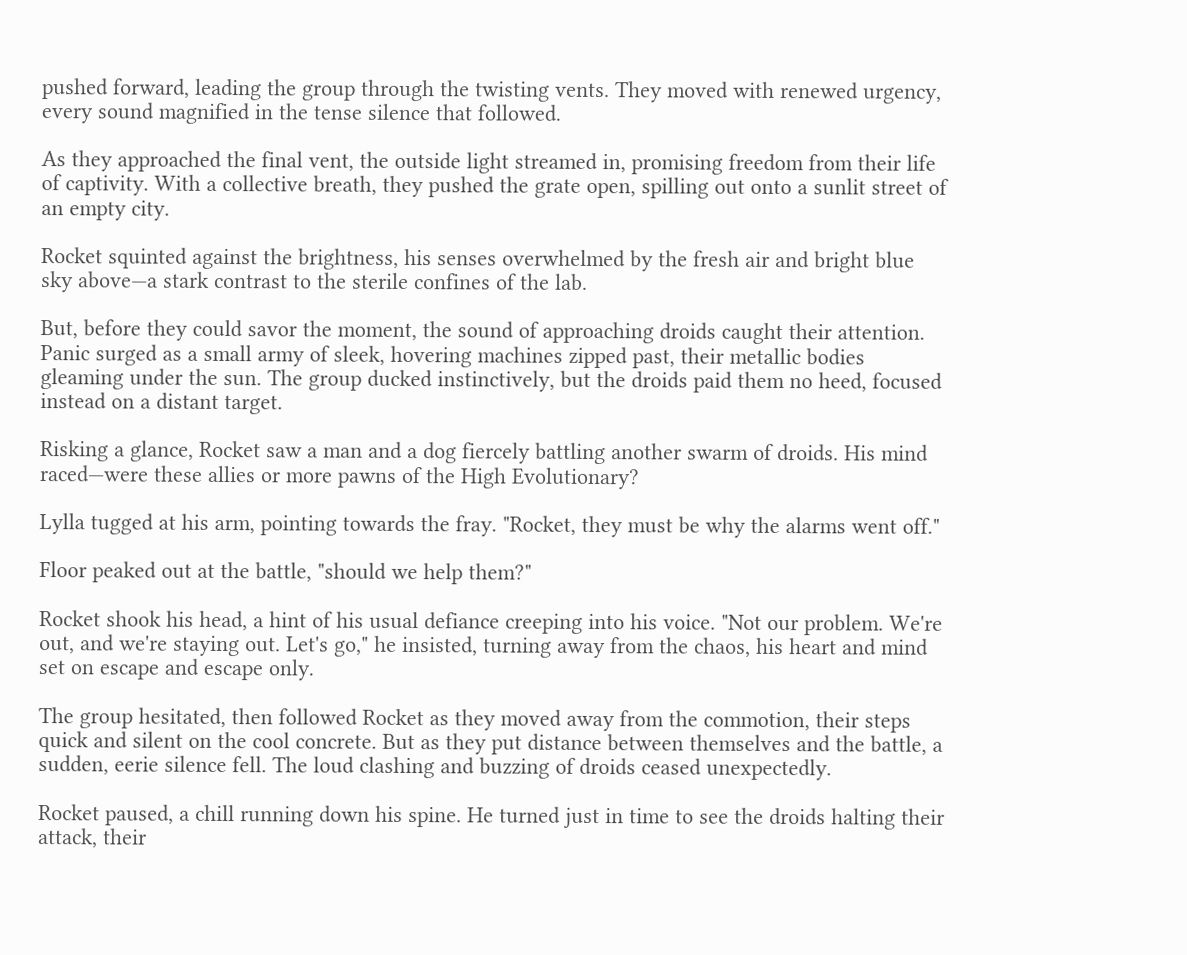pushed forward, leading the group through the twisting vents. They moved with renewed urgency, every sound magnified in the tense silence that followed.

As they approached the final vent, the outside light streamed in, promising freedom from their life of captivity. With a collective breath, they pushed the grate open, spilling out onto a sunlit street of an empty city.

Rocket squinted against the brightness, his senses overwhelmed by the fresh air and bright blue sky above—a stark contrast to the sterile confines of the lab.

But, before they could savor the moment, the sound of approaching droids caught their attention. Panic surged as a small army of sleek, hovering machines zipped past, their metallic bodies gleaming under the sun. The group ducked instinctively, but the droids paid them no heed, focused instead on a distant target.

Risking a glance, Rocket saw a man and a dog fiercely battling another swarm of droids. His mind raced—were these allies or more pawns of the High Evolutionary?

Lylla tugged at his arm, pointing towards the fray. "Rocket, they must be why the alarms went off."

Floor peaked out at the battle, "should we help them?"

Rocket shook his head, a hint of his usual defiance creeping into his voice. "Not our problem. We're out, and we're staying out. Let's go," he insisted, turning away from the chaos, his heart and mind set on escape and escape only.

The group hesitated, then followed Rocket as they moved away from the commotion, their steps quick and silent on the cool concrete. But as they put distance between themselves and the battle, a sudden, eerie silence fell. The loud clashing and buzzing of droids ceased unexpectedly.

Rocket paused, a chill running down his spine. He turned just in time to see the droids halting their attack, their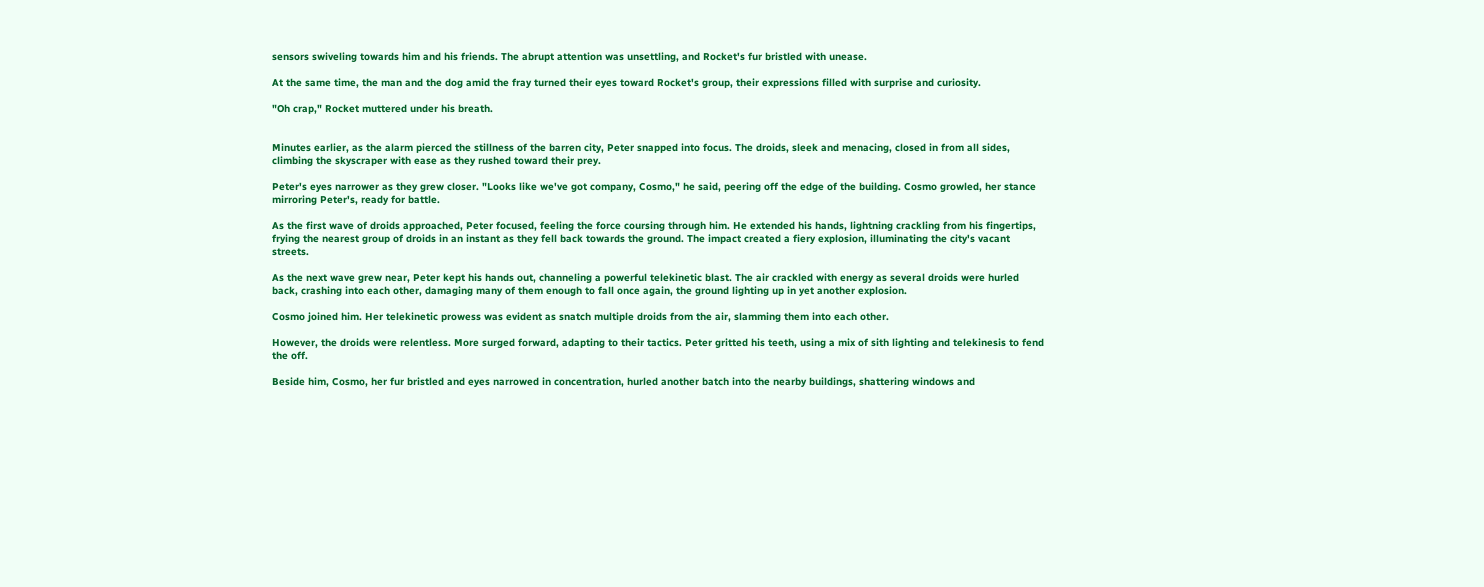sensors swiveling towards him and his friends. The abrupt attention was unsettling, and Rocket's fur bristled with unease.

At the same time, the man and the dog amid the fray turned their eyes toward Rocket's group, their expressions filled with surprise and curiosity.

"Oh crap," Rocket muttered under his breath.


Minutes earlier, as the alarm pierced the stillness of the barren city, Peter snapped into focus. The droids, sleek and menacing, closed in from all sides, climbing the skyscraper with ease as they rushed toward their prey.

Peter's eyes narrower as they grew closer. "Looks like we've got company, Cosmo," he said, peering off the edge of the building. Cosmo growled, her stance mirroring Peter's, ready for battle.

As the first wave of droids approached, Peter focused, feeling the force coursing through him. He extended his hands, lightning crackling from his fingertips, frying the nearest group of droids in an instant as they fell back towards the ground. The impact created a fiery explosion, illuminating the city's vacant streets.

As the next wave grew near, Peter kept his hands out, channeling a powerful telekinetic blast. The air crackled with energy as several droids were hurled back, crashing into each other, damaging many of them enough to fall once again, the ground lighting up in yet another explosion.

Cosmo joined him. Her telekinetic prowess was evident as snatch multiple droids from the air, slamming them into each other.

However, the droids were relentless. More surged forward, adapting to their tactics. Peter gritted his teeth, using a mix of sith lighting and telekinesis to fend the off.

Beside him, Cosmo, her fur bristled and eyes narrowed in concentration, hurled another batch into the nearby buildings, shattering windows and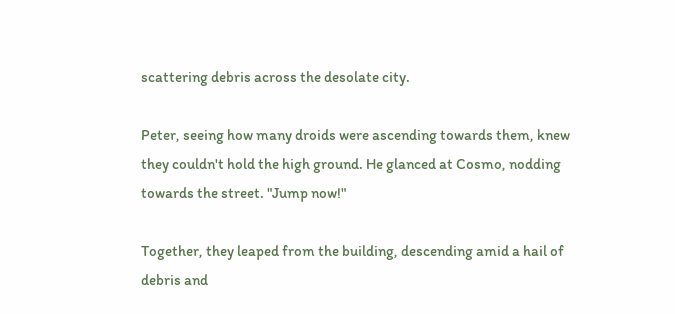scattering debris across the desolate city.

Peter, seeing how many droids were ascending towards them, knew they couldn't hold the high ground. He glanced at Cosmo, nodding towards the street. "Jump now!"

Together, they leaped from the building, descending amid a hail of debris and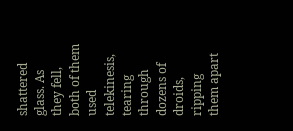shattered glass. As they fell, both of them used telekinesis, tearing through dozens of droids, ripping them apart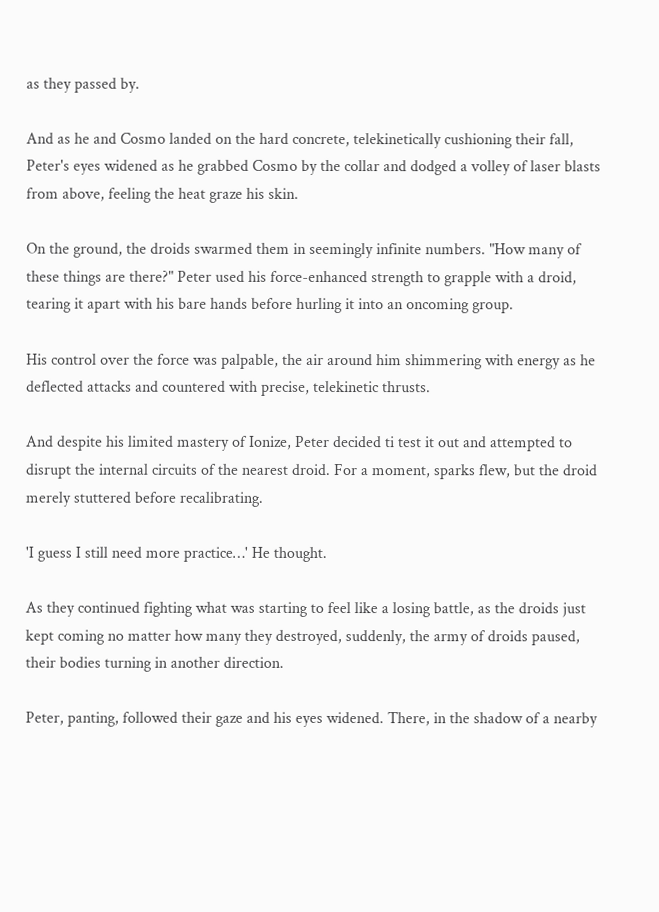as they passed by.

And as he and Cosmo landed on the hard concrete, telekinetically cushioning their fall, Peter's eyes widened as he grabbed Cosmo by the collar and dodged a volley of laser blasts from above, feeling the heat graze his skin.

On the ground, the droids swarmed them in seemingly infinite numbers. "How many of these things are there?" Peter used his force-enhanced strength to grapple with a droid, tearing it apart with his bare hands before hurling it into an oncoming group.

His control over the force was palpable, the air around him shimmering with energy as he deflected attacks and countered with precise, telekinetic thrusts.

And despite his limited mastery of Ionize, Peter decided ti test it out and attempted to disrupt the internal circuits of the nearest droid. For a moment, sparks flew, but the droid merely stuttered before recalibrating.

'I guess I still need more practice…' He thought.

As they continued fighting what was starting to feel like a losing battle, as the droids just kept coming no matter how many they destroyed, suddenly, the army of droids paused, their bodies turning in another direction.

Peter, panting, followed their gaze and his eyes widened. There, in the shadow of a nearby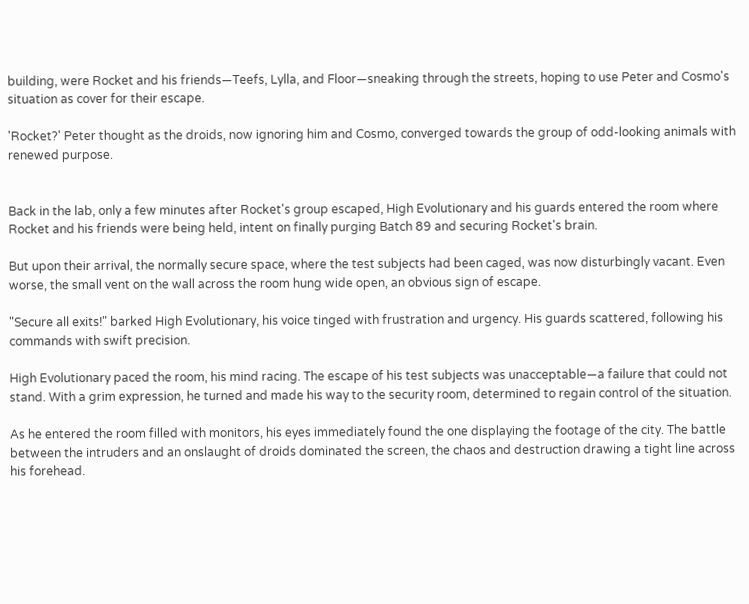building, were Rocket and his friends—Teefs, Lylla, and Floor—sneaking through the streets, hoping to use Peter and Cosmo's situation as cover for their escape.

'Rocket?' Peter thought as the droids, now ignoring him and Cosmo, converged towards the group of odd-looking animals with renewed purpose.


Back in the lab, only a few minutes after Rocket's group escaped, High Evolutionary and his guards entered the room where Rocket and his friends were being held, intent on finally purging Batch 89 and securing Rocket's brain.

But upon their arrival, the normally secure space, where the test subjects had been caged, was now disturbingly vacant. Even worse, the small vent on the wall across the room hung wide open, an obvious sign of escape.

"Secure all exits!" barked High Evolutionary, his voice tinged with frustration and urgency. His guards scattered, following his commands with swift precision.

High Evolutionary paced the room, his mind racing. The escape of his test subjects was unacceptable—a failure that could not stand. With a grim expression, he turned and made his way to the security room, determined to regain control of the situation.

As he entered the room filled with monitors, his eyes immediately found the one displaying the footage of the city. The battle between the intruders and an onslaught of droids dominated the screen, the chaos and destruction drawing a tight line across his forehead.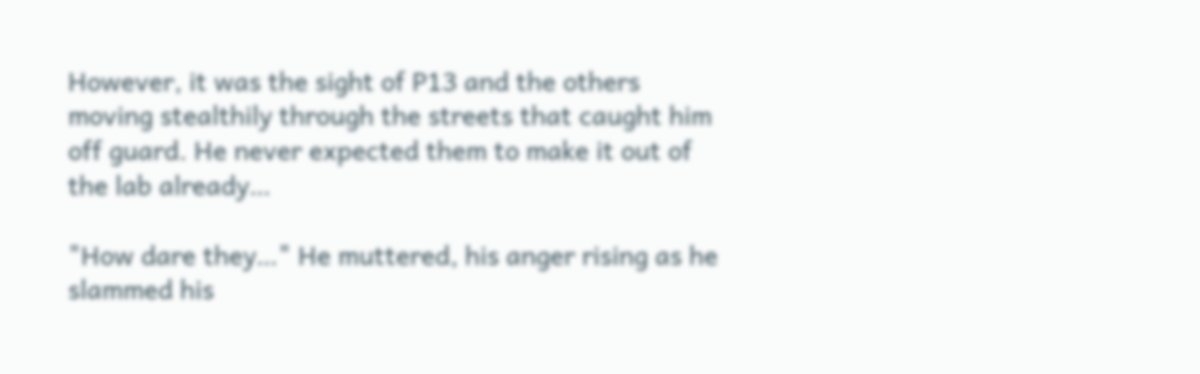However, it was the sight of P13 and the others moving stealthily through the streets that caught him off guard. He never expected them to make it out of the lab already…

"How dare they…" He muttered, his anger rising as he slammed his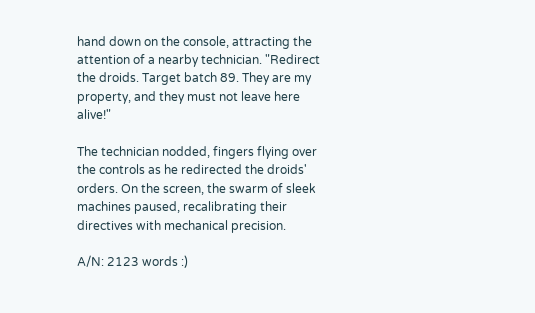hand down on the console, attracting the attention of a nearby technician. "Redirect the droids. Target batch 89. They are my property, and they must not leave here alive!"

The technician nodded, fingers flying over the controls as he redirected the droids' orders. On the screen, the swarm of sleek machines paused, recalibrating their directives with mechanical precision.

A/N: 2123 words :)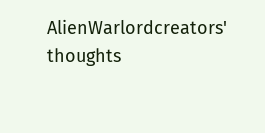AlienWarlordcreators' thoughts